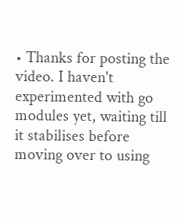• Thanks for posting the video. I haven't experimented with go modules yet, waiting till it stabilises before moving over to using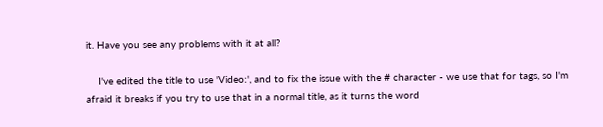it. Have you see any problems with it at all?

    I've edited the title to use 'Video:', and to fix the issue with the # character - we use that for tags, so I'm afraid it breaks if you try to use that in a normal title, as it turns the word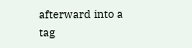afterward into a tag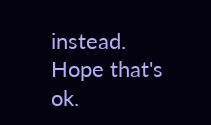instead. Hope that's ok.